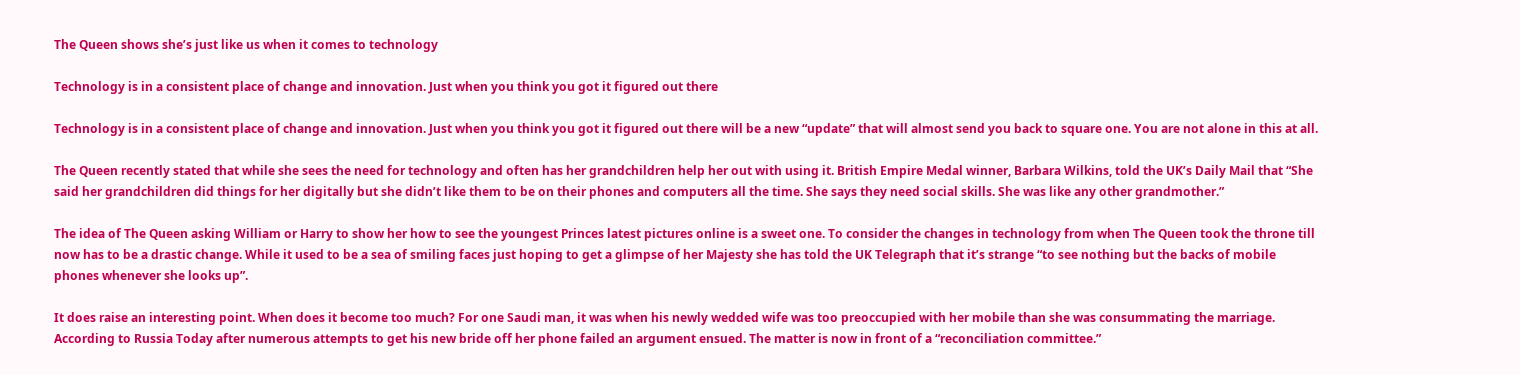The Queen shows she’s just like us when it comes to technology

Technology is in a consistent place of change and innovation. Just when you think you got it figured out there

Technology is in a consistent place of change and innovation. Just when you think you got it figured out there will be a new “update” that will almost send you back to square one. You are not alone in this at all.

The Queen recently stated that while she sees the need for technology and often has her grandchildren help her out with using it. British Empire Medal winner, Barbara Wilkins, told the UK’s Daily Mail that “She said her grandchildren did things for her digitally but she didn’t like them to be on their phones and computers all the time. She says they need social skills. She was like any other grandmother.”

The idea of The Queen asking William or Harry to show her how to see the youngest Princes latest pictures online is a sweet one. To consider the changes in technology from when The Queen took the throne till now has to be a drastic change. While it used to be a sea of smiling faces just hoping to get a glimpse of her Majesty she has told the UK Telegraph that it’s strange “to see nothing but the backs of mobile phones whenever she looks up”.

It does raise an interesting point. When does it become too much? For one Saudi man, it was when his newly wedded wife was too preoccupied with her mobile than she was consummating the marriage. According to Russia Today after numerous attempts to get his new bride off her phone failed an argument ensued. The matter is now in front of a “reconciliation committee.”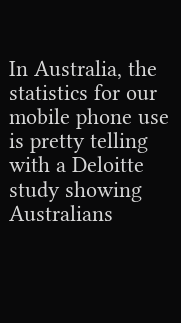In Australia, the statistics for our mobile phone use is pretty telling with a Deloitte study showing Australians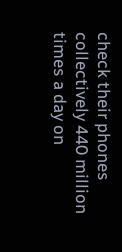check their phones collectively 440 million times a day on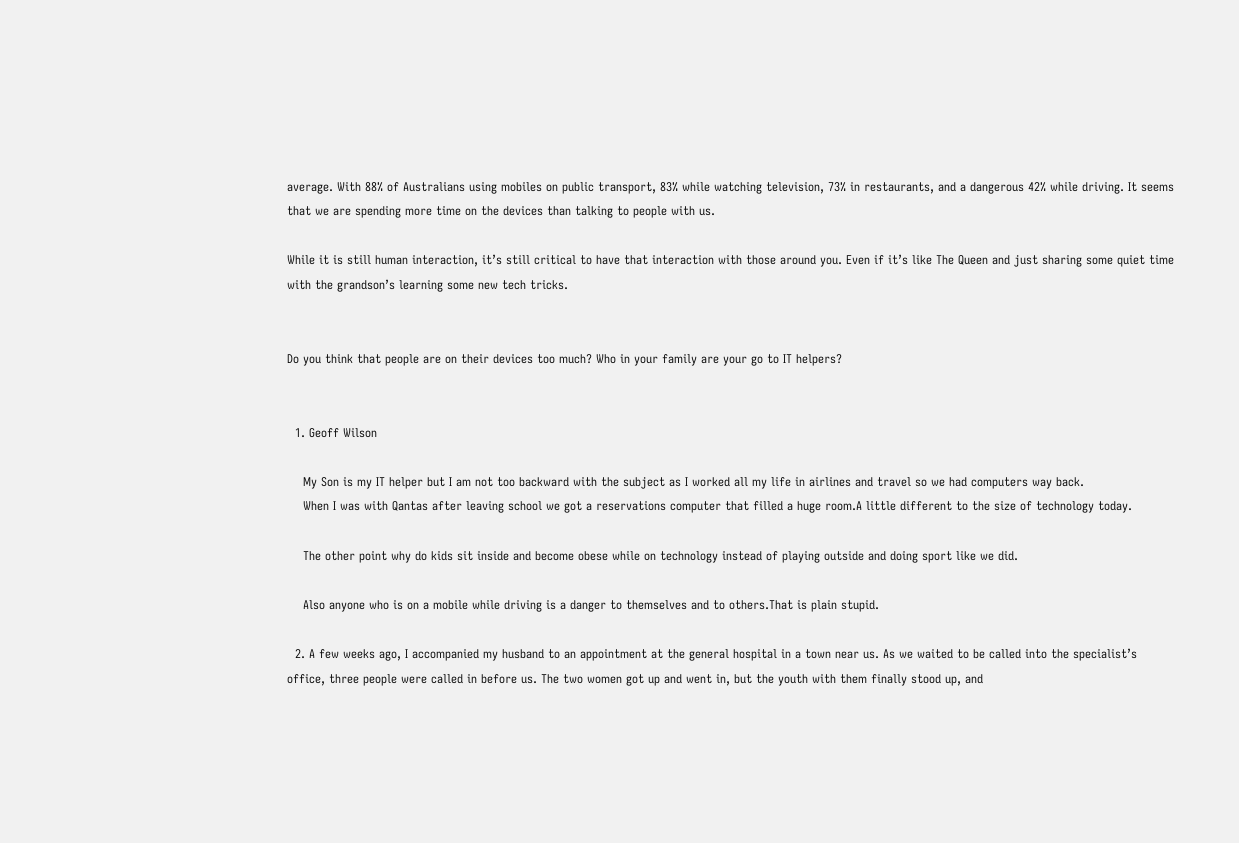average. With 88% of Australians using mobiles on public transport, 83% while watching television, 73% in restaurants, and a dangerous 42% while driving. It seems that we are spending more time on the devices than talking to people with us.

While it is still human interaction, it’s still critical to have that interaction with those around you. Even if it’s like The Queen and just sharing some quiet time with the grandson’s learning some new tech tricks.


Do you think that people are on their devices too much? Who in your family are your go to IT helpers?


  1. Geoff Wilson

    My Son is my IT helper but I am not too backward with the subject as I worked all my life in airlines and travel so we had computers way back.
    When I was with Qantas after leaving school we got a reservations computer that filled a huge room.A little different to the size of technology today.

    The other point why do kids sit inside and become obese while on technology instead of playing outside and doing sport like we did.

    Also anyone who is on a mobile while driving is a danger to themselves and to others.That is plain stupid.

  2. A few weeks ago, I accompanied my husband to an appointment at the general hospital in a town near us. As we waited to be called into the specialist’s office, three people were called in before us. The two women got up and went in, but the youth with them finally stood up, and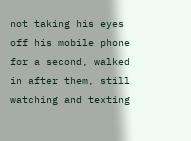not taking his eyes off his mobile phone for a second, walked in after them, still watching and texting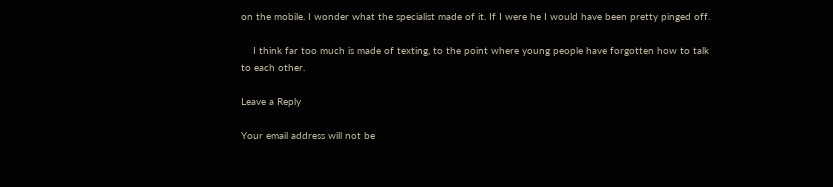on the mobile. I wonder what the specialist made of it. If I were he I would have been pretty pinged off.

    I think far too much is made of texting, to the point where young people have forgotten how to talk to each other.

Leave a Reply

Your email address will not be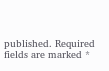published. Required fields are marked *